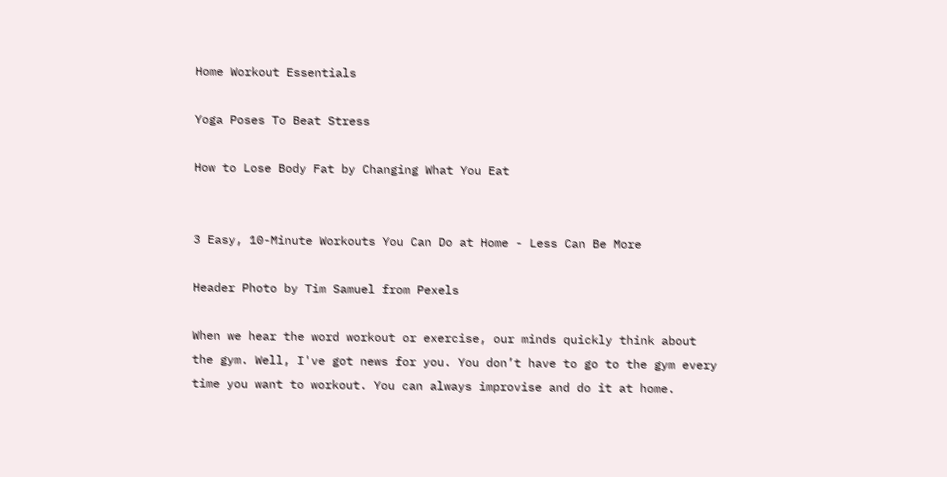Home Workout Essentials

Yoga Poses To Beat Stress

How to Lose Body Fat by Changing What You Eat


3 Easy, 10-Minute Workouts You Can Do at Home - Less Can Be More

Header Photo by Tim Samuel from Pexels

When we hear the word workout or exercise, our minds quickly think about the gym. Well, I've got news for you. You don’t have to go to the gym every time you want to workout. You can always improvise and do it at home.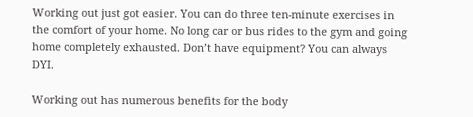Working out just got easier. You can do three ten-minute exercises in the comfort of your home. No long car or bus rides to the gym and going home completely exhausted. Don’t have equipment? You can always DYI.

Working out has numerous benefits for the body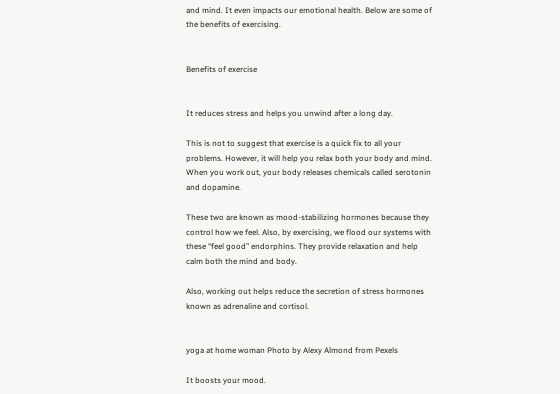and mind. It even impacts our emotional health. Below are some of the benefits of exercising.


Benefits of exercise


It reduces stress and helps you unwind after a long day.

This is not to suggest that exercise is a quick fix to all your problems. However, it will help you relax both your body and mind. When you work out, your body releases chemicals called serotonin and dopamine.

These two are known as mood-stabilizing hormones because they control how we feel. Also, by exercising, we flood our systems with these “feel good” endorphins. They provide relaxation and help calm both the mind and body.

Also, working out helps reduce the secretion of stress hormones known as adrenaline and cortisol.


yoga at home woman Photo by Alexy Almond from Pexels

It boosts your mood.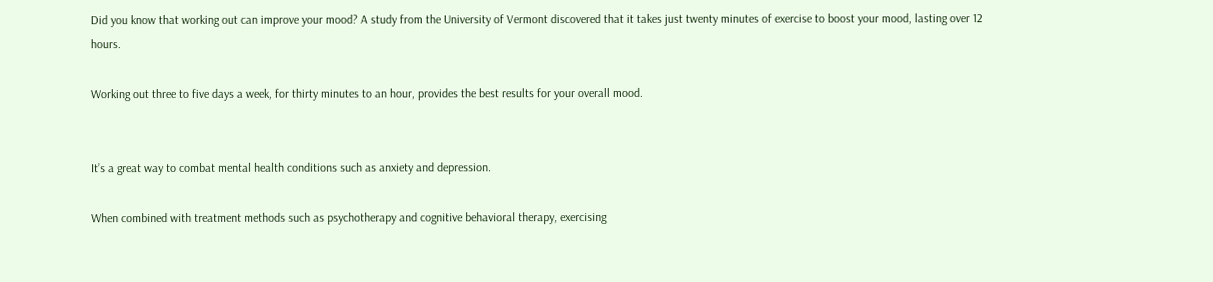Did you know that working out can improve your mood? A study from the University of Vermont discovered that it takes just twenty minutes of exercise to boost your mood, lasting over 12 hours.

Working out three to five days a week, for thirty minutes to an hour, provides the best results for your overall mood.


It’s a great way to combat mental health conditions such as anxiety and depression.

When combined with treatment methods such as psychotherapy and cognitive behavioral therapy, exercising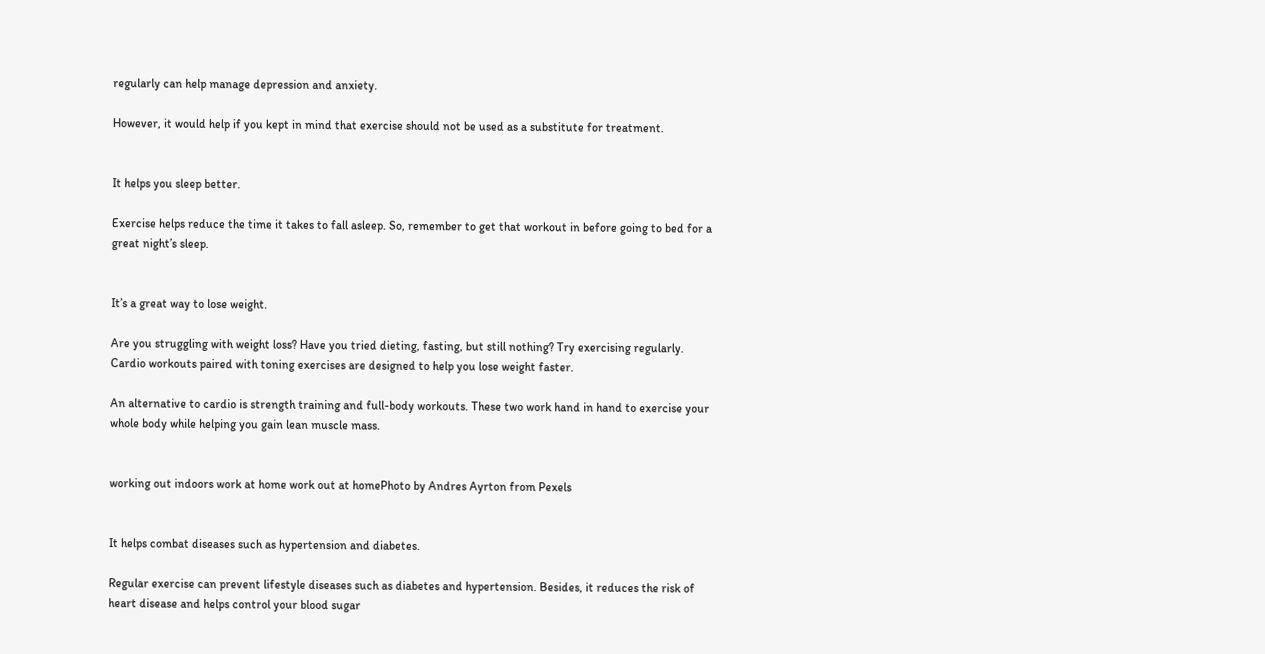regularly can help manage depression and anxiety.

However, it would help if you kept in mind that exercise should not be used as a substitute for treatment.


It helps you sleep better.

Exercise helps reduce the time it takes to fall asleep. So, remember to get that workout in before going to bed for a great night’s sleep.


It’s a great way to lose weight.

Are you struggling with weight loss? Have you tried dieting, fasting, but still nothing? Try exercising regularly. Cardio workouts paired with toning exercises are designed to help you lose weight faster.

An alternative to cardio is strength training and full-body workouts. These two work hand in hand to exercise your whole body while helping you gain lean muscle mass.


working out indoors work at home work out at homePhoto by Andres Ayrton from Pexels


It helps combat diseases such as hypertension and diabetes.

Regular exercise can prevent lifestyle diseases such as diabetes and hypertension. Besides, it reduces the risk of heart disease and helps control your blood sugar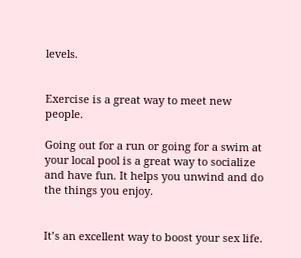levels.


Exercise is a great way to meet new people.

Going out for a run or going for a swim at your local pool is a great way to socialize and have fun. It helps you unwind and do the things you enjoy.


It’s an excellent way to boost your sex life.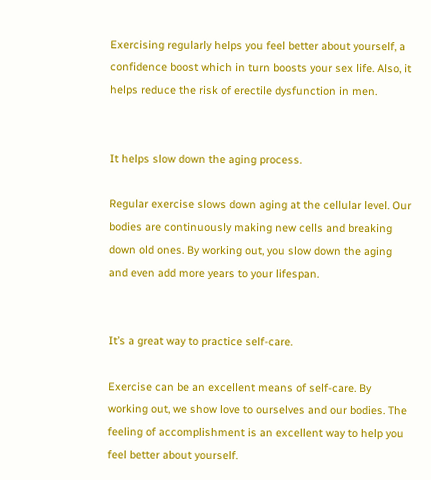Exercising regularly helps you feel better about yourself, a confidence boost which in turn boosts your sex life. Also, it helps reduce the risk of erectile dysfunction in men.


It helps slow down the aging process.

Regular exercise slows down aging at the cellular level. Our bodies are continuously making new cells and breaking down old ones. By working out, you slow down the aging and even add more years to your lifespan.


It’s a great way to practice self-care.

Exercise can be an excellent means of self-care. By working out, we show love to ourselves and our bodies. The feeling of accomplishment is an excellent way to help you feel better about yourself.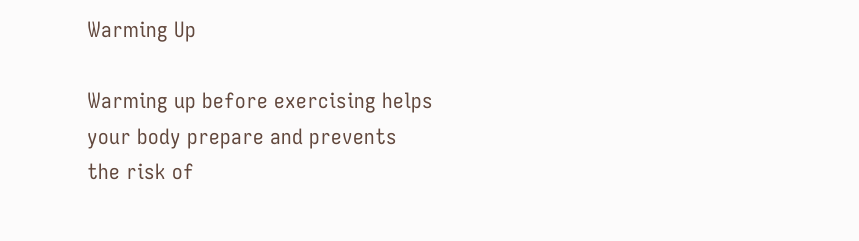Warming Up

Warming up before exercising helps your body prepare and prevents the risk of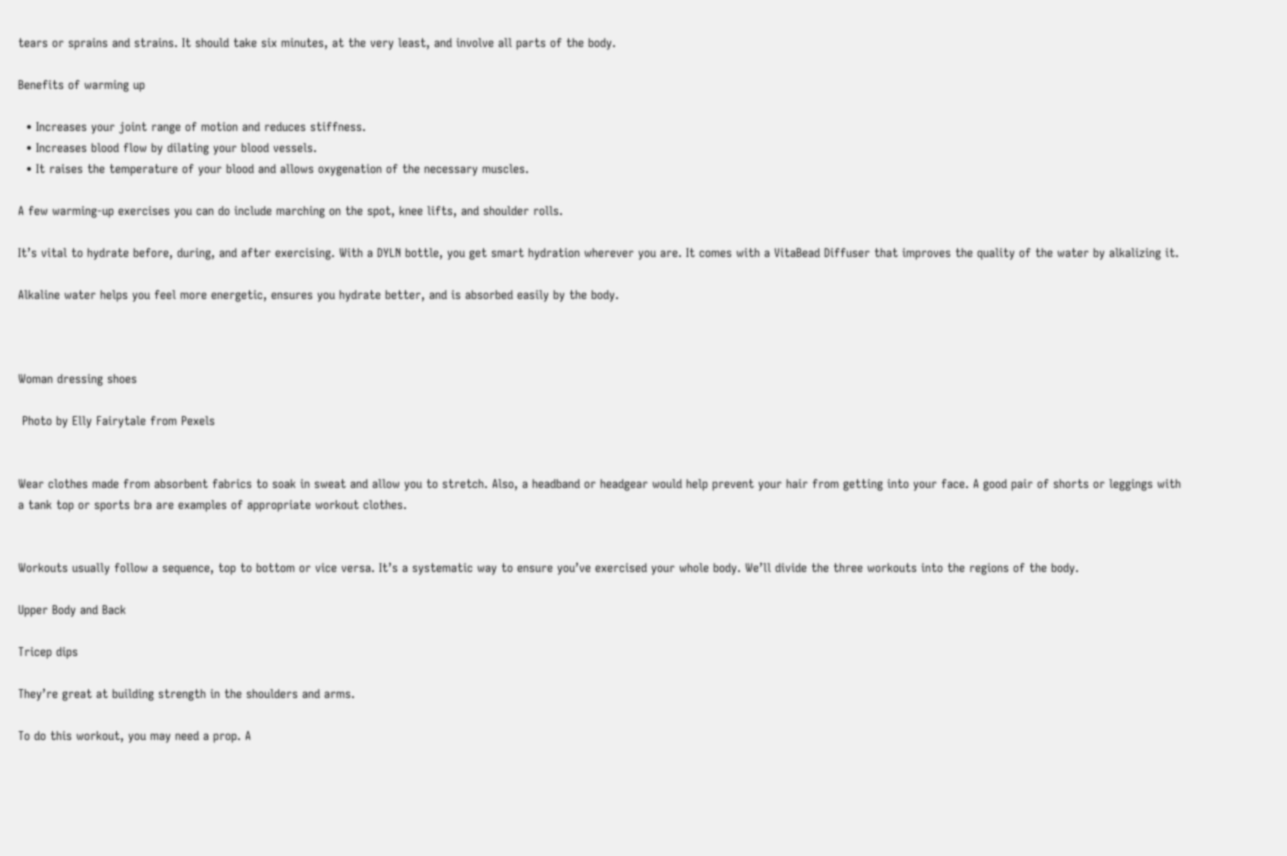tears or sprains and strains. It should take six minutes, at the very least, and involve all parts of the body.

Benefits of warming up

  • Increases your joint range of motion and reduces stiffness.
  • Increases blood flow by dilating your blood vessels.
  • It raises the temperature of your blood and allows oxygenation of the necessary muscles.

A few warming-up exercises you can do include marching on the spot, knee lifts, and shoulder rolls.

It’s vital to hydrate before, during, and after exercising. With a DYLN bottle, you get smart hydration wherever you are. It comes with a VitaBead Diffuser that improves the quality of the water by alkalizing it.

Alkaline water helps you feel more energetic, ensures you hydrate better, and is absorbed easily by the body.



Woman dressing shoes

 Photo by Elly Fairytale from Pexels


Wear clothes made from absorbent fabrics to soak in sweat and allow you to stretch. Also, a headband or headgear would help prevent your hair from getting into your face. A good pair of shorts or leggings with a tank top or sports bra are examples of appropriate workout clothes.


Workouts usually follow a sequence, top to bottom or vice versa. It’s a systematic way to ensure you’ve exercised your whole body. We’ll divide the three workouts into the regions of the body.

Upper Body and Back

Tricep dips

They’re great at building strength in the shoulders and arms.

To do this workout, you may need a prop. A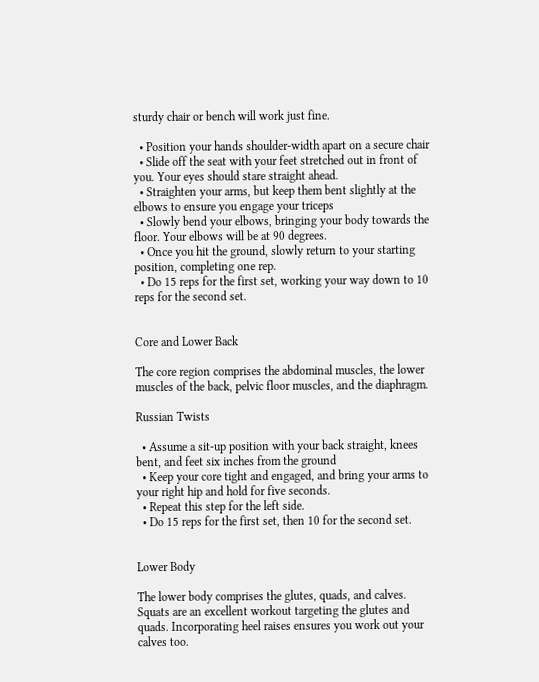sturdy chair or bench will work just fine.

  • Position your hands shoulder-width apart on a secure chair
  • Slide off the seat with your feet stretched out in front of you. Your eyes should stare straight ahead.
  • Straighten your arms, but keep them bent slightly at the elbows to ensure you engage your triceps
  • Slowly bend your elbows, bringing your body towards the floor. Your elbows will be at 90 degrees.
  • Once you hit the ground, slowly return to your starting position, completing one rep.
  • Do 15 reps for the first set, working your way down to 10 reps for the second set.


Core and Lower Back

The core region comprises the abdominal muscles, the lower muscles of the back, pelvic floor muscles, and the diaphragm.

Russian Twists

  • Assume a sit-up position with your back straight, knees bent, and feet six inches from the ground
  • Keep your core tight and engaged, and bring your arms to your right hip and hold for five seconds.
  • Repeat this step for the left side.
  • Do 15 reps for the first set, then 10 for the second set.


Lower Body

The lower body comprises the glutes, quads, and calves. Squats are an excellent workout targeting the glutes and quads. Incorporating heel raises ensures you work out your calves too.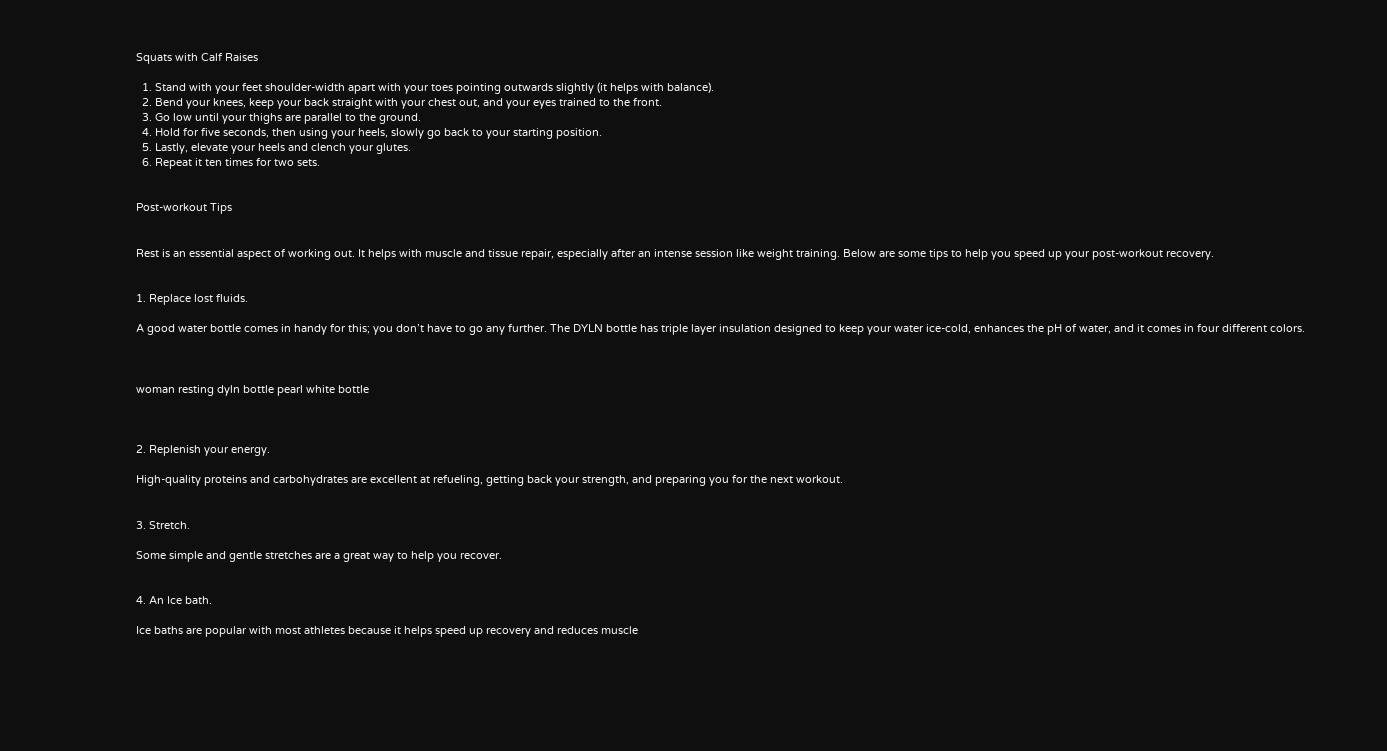Squats with Calf Raises

  1. Stand with your feet shoulder-width apart with your toes pointing outwards slightly (it helps with balance).
  2. Bend your knees, keep your back straight with your chest out, and your eyes trained to the front.
  3. Go low until your thighs are parallel to the ground.
  4. Hold for five seconds, then using your heels, slowly go back to your starting position.
  5. Lastly, elevate your heels and clench your glutes.
  6. Repeat it ten times for two sets.


Post-workout Tips


Rest is an essential aspect of working out. It helps with muscle and tissue repair, especially after an intense session like weight training. Below are some tips to help you speed up your post-workout recovery.


1. Replace lost fluids.

A good water bottle comes in handy for this; you don’t have to go any further. The DYLN bottle has triple layer insulation designed to keep your water ice-cold, enhances the pH of water, and it comes in four different colors.



woman resting dyln bottle pearl white bottle



2. Replenish your energy.

High-quality proteins and carbohydrates are excellent at refueling, getting back your strength, and preparing you for the next workout.


3. Stretch.

Some simple and gentle stretches are a great way to help you recover.


4. An Ice bath.

Ice baths are popular with most athletes because it helps speed up recovery and reduces muscle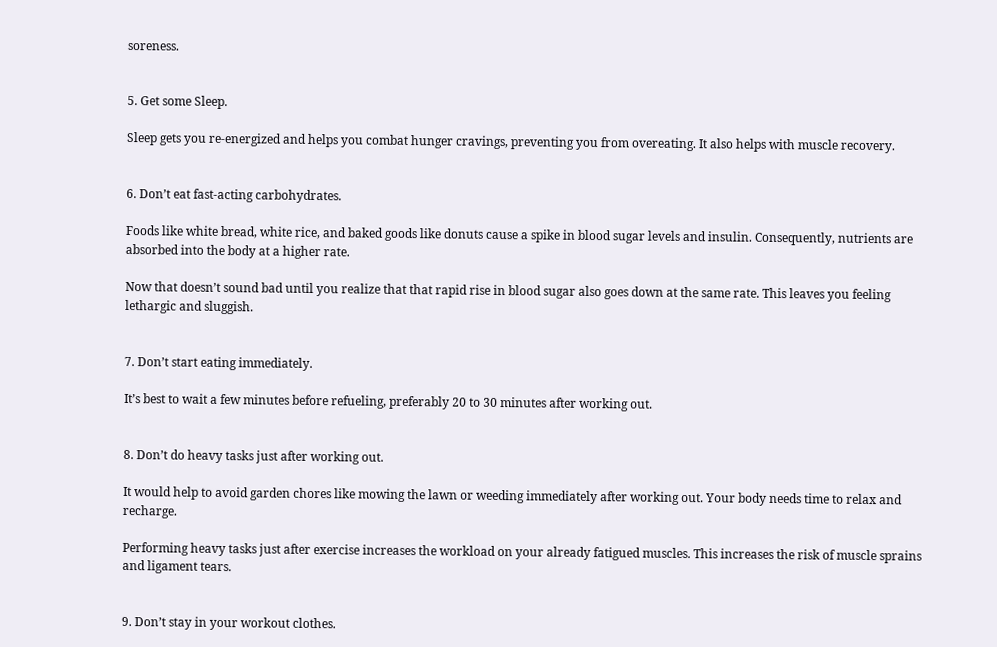soreness.


5. Get some Sleep.

Sleep gets you re-energized and helps you combat hunger cravings, preventing you from overeating. It also helps with muscle recovery.


6. Don’t eat fast-acting carbohydrates.

Foods like white bread, white rice, and baked goods like donuts cause a spike in blood sugar levels and insulin. Consequently, nutrients are absorbed into the body at a higher rate.

Now that doesn’t sound bad until you realize that that rapid rise in blood sugar also goes down at the same rate. This leaves you feeling lethargic and sluggish.


7. Don’t start eating immediately.

It’s best to wait a few minutes before refueling, preferably 20 to 30 minutes after working out.


8. Don’t do heavy tasks just after working out.

It would help to avoid garden chores like mowing the lawn or weeding immediately after working out. Your body needs time to relax and recharge.

Performing heavy tasks just after exercise increases the workload on your already fatigued muscles. This increases the risk of muscle sprains and ligament tears.


9. Don’t stay in your workout clothes.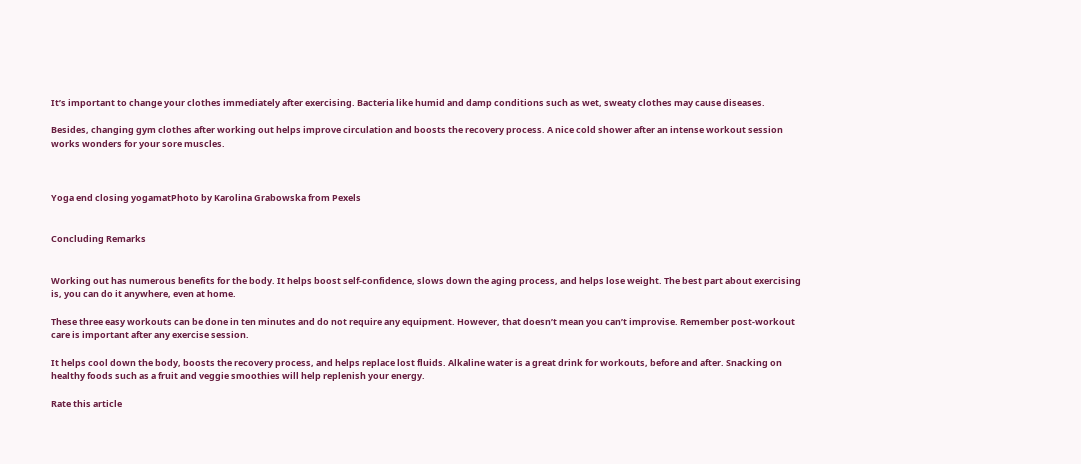It’s important to change your clothes immediately after exercising. Bacteria like humid and damp conditions such as wet, sweaty clothes may cause diseases.

Besides, changing gym clothes after working out helps improve circulation and boosts the recovery process. A nice cold shower after an intense workout session works wonders for your sore muscles.



Yoga end closing yogamatPhoto by Karolina Grabowska from Pexels


Concluding Remarks


Working out has numerous benefits for the body. It helps boost self-confidence, slows down the aging process, and helps lose weight. The best part about exercising is, you can do it anywhere, even at home.

These three easy workouts can be done in ten minutes and do not require any equipment. However, that doesn’t mean you can’t improvise. Remember post-workout care is important after any exercise session.

It helps cool down the body, boosts the recovery process, and helps replace lost fluids. Alkaline water is a great drink for workouts, before and after. Snacking on healthy foods such as a fruit and veggie smoothies will help replenish your energy.

Rate this article